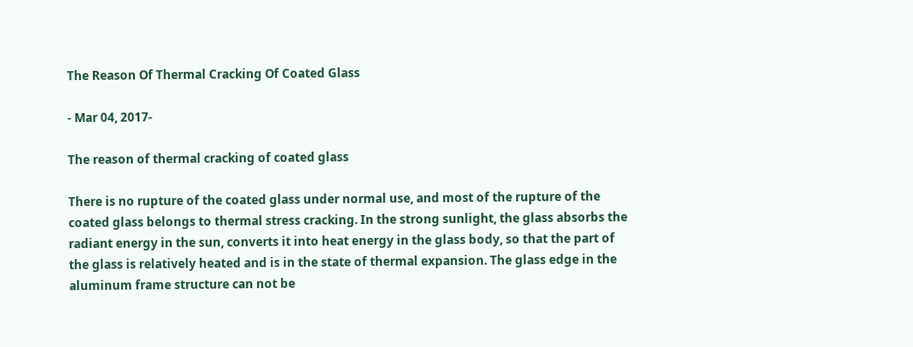The Reason Of Thermal Cracking Of Coated Glass

- Mar 04, 2017-

The reason of thermal cracking of coated glass

There is no rupture of the coated glass under normal use, and most of the rupture of the coated glass belongs to thermal stress cracking. In the strong sunlight, the glass absorbs the radiant energy in the sun, converts it into heat energy in the glass body, so that the part of the glass is relatively heated and is in the state of thermal expansion. The glass edge in the aluminum frame structure can not be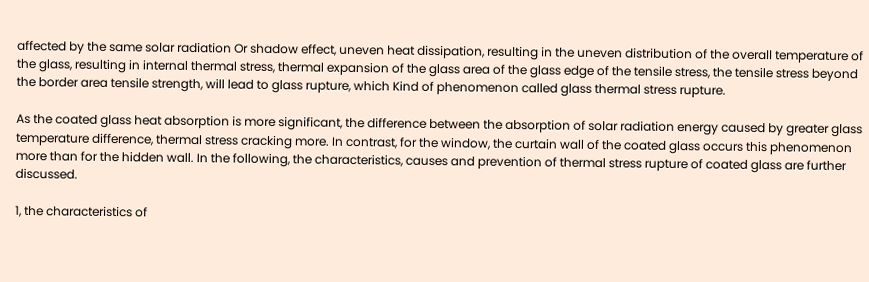affected by the same solar radiation Or shadow effect, uneven heat dissipation, resulting in the uneven distribution of the overall temperature of the glass, resulting in internal thermal stress, thermal expansion of the glass area of the glass edge of the tensile stress, the tensile stress beyond the border area tensile strength, will lead to glass rupture, which Kind of phenomenon called glass thermal stress rupture.

As the coated glass heat absorption is more significant, the difference between the absorption of solar radiation energy caused by greater glass temperature difference, thermal stress cracking more. In contrast, for the window, the curtain wall of the coated glass occurs this phenomenon more than for the hidden wall. In the following, the characteristics, causes and prevention of thermal stress rupture of coated glass are further discussed.

1, the characteristics of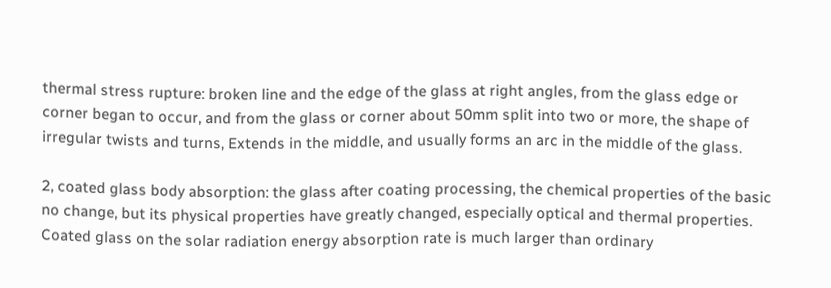thermal stress rupture: broken line and the edge of the glass at right angles, from the glass edge or corner began to occur, and from the glass or corner about 50mm split into two or more, the shape of irregular twists and turns, Extends in the middle, and usually forms an arc in the middle of the glass.

2, coated glass body absorption: the glass after coating processing, the chemical properties of the basic no change, but its physical properties have greatly changed, especially optical and thermal properties. Coated glass on the solar radiation energy absorption rate is much larger than ordinary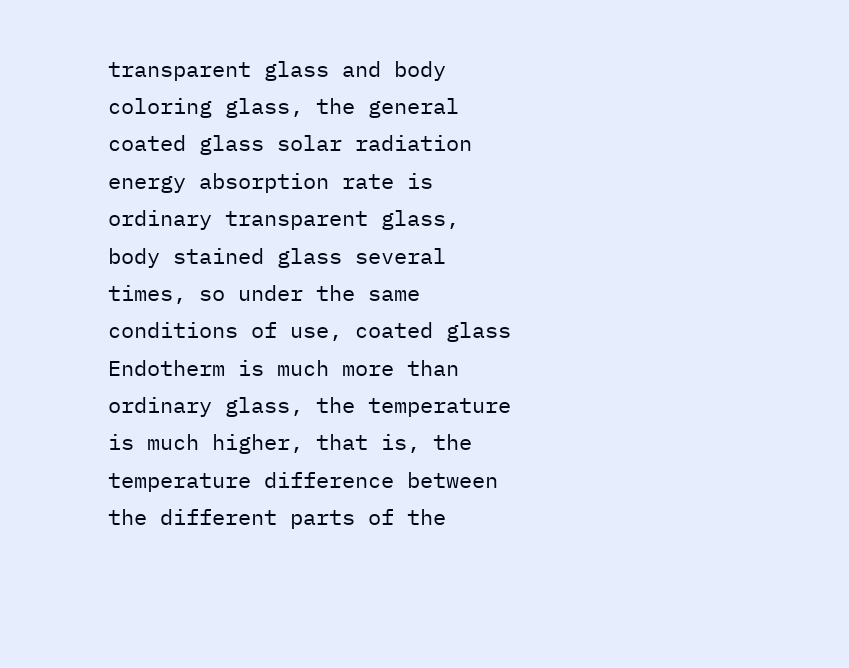transparent glass and body coloring glass, the general coated glass solar radiation energy absorption rate is ordinary transparent glass, body stained glass several times, so under the same conditions of use, coated glass Endotherm is much more than ordinary glass, the temperature is much higher, that is, the temperature difference between the different parts of the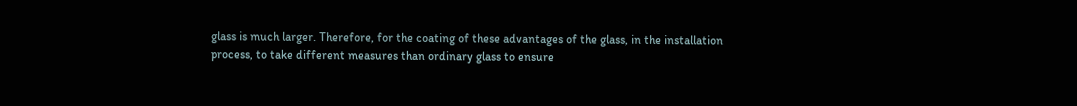glass is much larger. Therefore, for the coating of these advantages of the glass, in the installation process, to take different measures than ordinary glass to ensure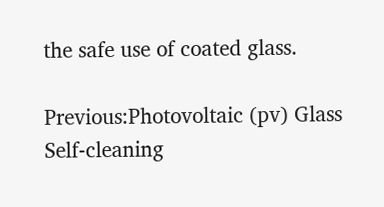the safe use of coated glass.

Previous:Photovoltaic (pv) Glass Self-cleaning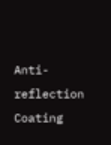Anti-reflection Coating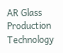AR Glass Production Technology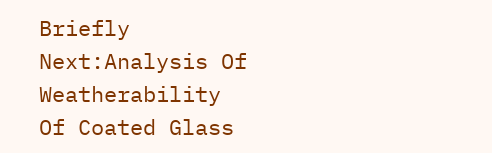Briefly Next:Analysis Of Weatherability Of Coated Glass